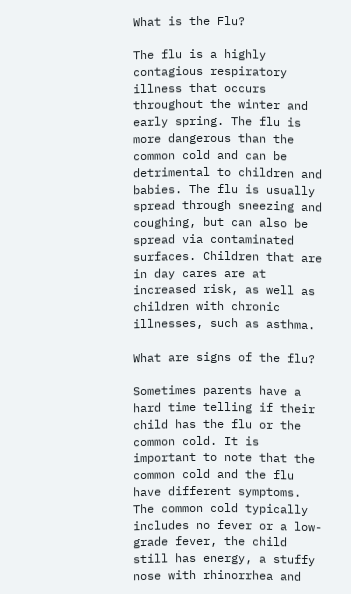What is the Flu?

The flu is a highly contagious respiratory illness that occurs throughout the winter and early spring. The flu is more dangerous than the common cold and can be detrimental to children and babies. The flu is usually spread through sneezing and coughing, but can also be spread via contaminated surfaces. Children that are in day cares are at increased risk, as well as children with chronic illnesses, such as asthma.

What are signs of the flu?

Sometimes parents have a hard time telling if their child has the flu or the common cold. It is important to note that the common cold and the flu have different symptoms. The common cold typically includes no fever or a low-grade fever, the child still has energy, a stuffy nose with rhinorrhea and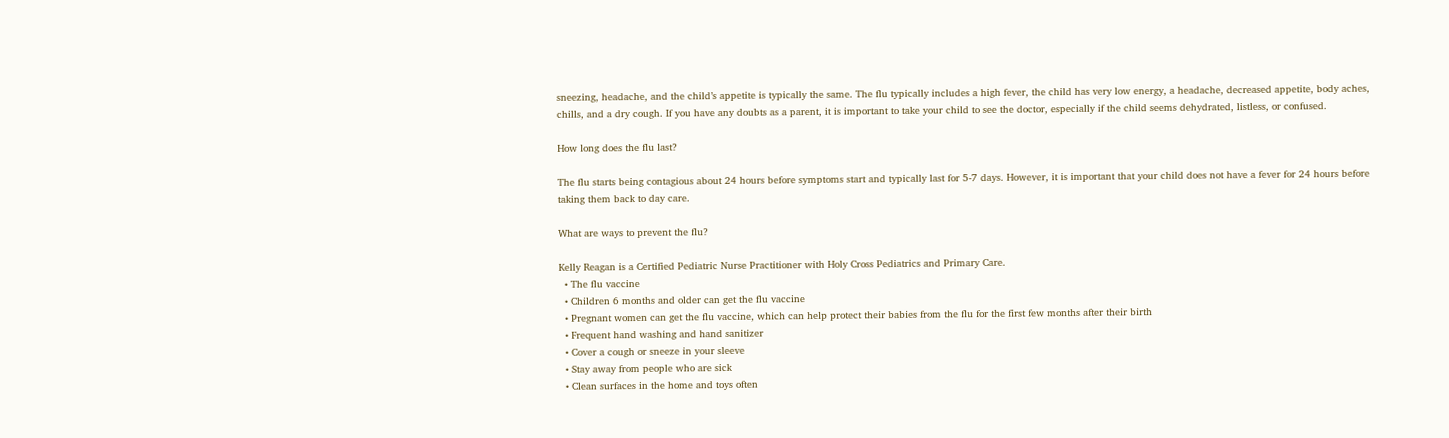sneezing, headache, and the child’s appetite is typically the same. The flu typically includes a high fever, the child has very low energy, a headache, decreased appetite, body aches, chills, and a dry cough. If you have any doubts as a parent, it is important to take your child to see the doctor, especially if the child seems dehydrated, listless, or confused.

How long does the flu last?

The flu starts being contagious about 24 hours before symptoms start and typically last for 5-7 days. However, it is important that your child does not have a fever for 24 hours before taking them back to day care.

What are ways to prevent the flu?

Kelly Reagan is a Certified Pediatric Nurse Practitioner with Holy Cross Pediatrics and Primary Care.
  • The flu vaccine
  • Children 6 months and older can get the flu vaccine
  • Pregnant women can get the flu vaccine, which can help protect their babies from the flu for the first few months after their birth
  • Frequent hand washing and hand sanitizer
  • Cover a cough or sneeze in your sleeve
  • Stay away from people who are sick
  • Clean surfaces in the home and toys often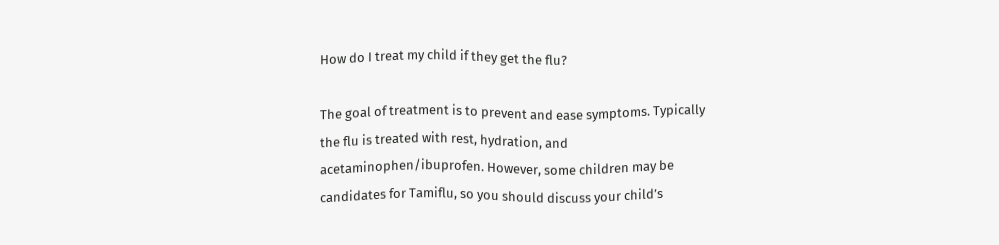How do I treat my child if they get the flu?

The goal of treatment is to prevent and ease symptoms. Typically the flu is treated with rest, hydration, and acetaminophen/ibuprofen. However, some children may be candidates for Tamiflu, so you should discuss your child’s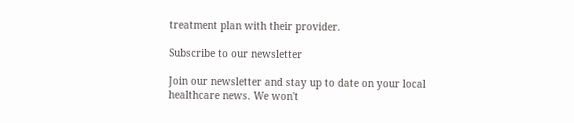treatment plan with their provider.

Subscribe to our newsletter

Join our newsletter and stay up to date on your local healthcare news. We won't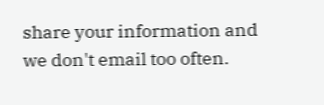share your information and we don't email too often.